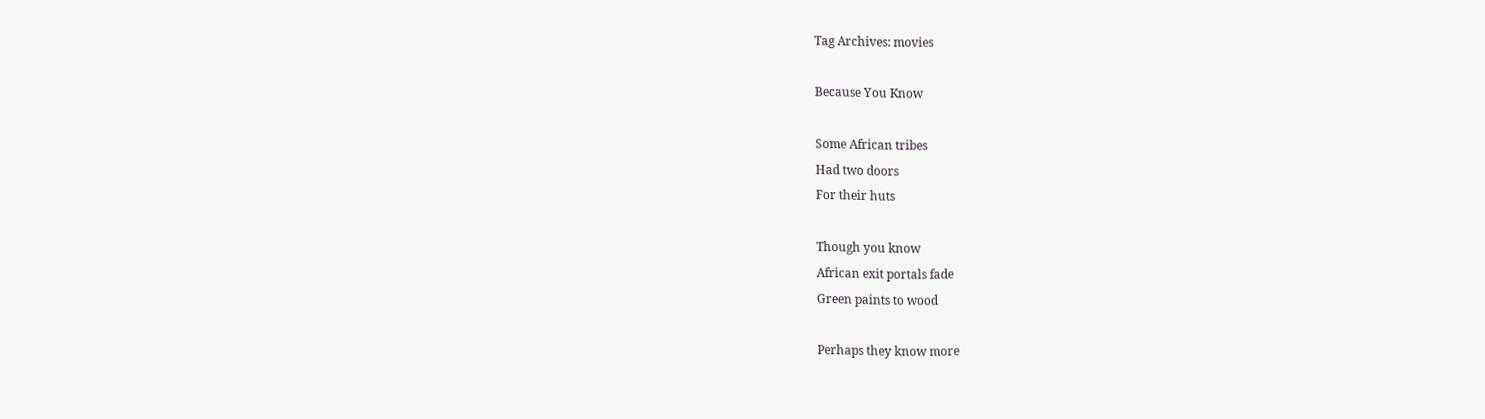Tag Archives: movies

Because You Know

Some African tribes
Had two doors
For their huts

Though you know
African exit portals fade
Green paints to wood

Perhaps they know more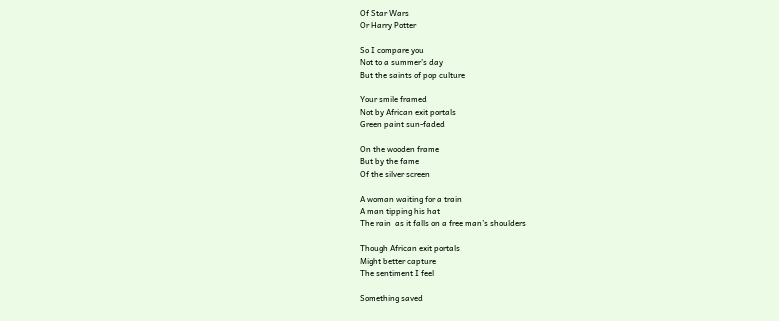Of Star Wars
Or Harry Potter

So I compare you
Not to a summer’s day
But the saints of pop culture

Your smile framed
Not by African exit portals
Green paint sun-faded

On the wooden frame
But by the fame
Of the silver screen

A woman waiting for a train
A man tipping his hat
The rain  as it falls on a free man’s shoulders

Though African exit portals
Might better capture
The sentiment I feel

Something saved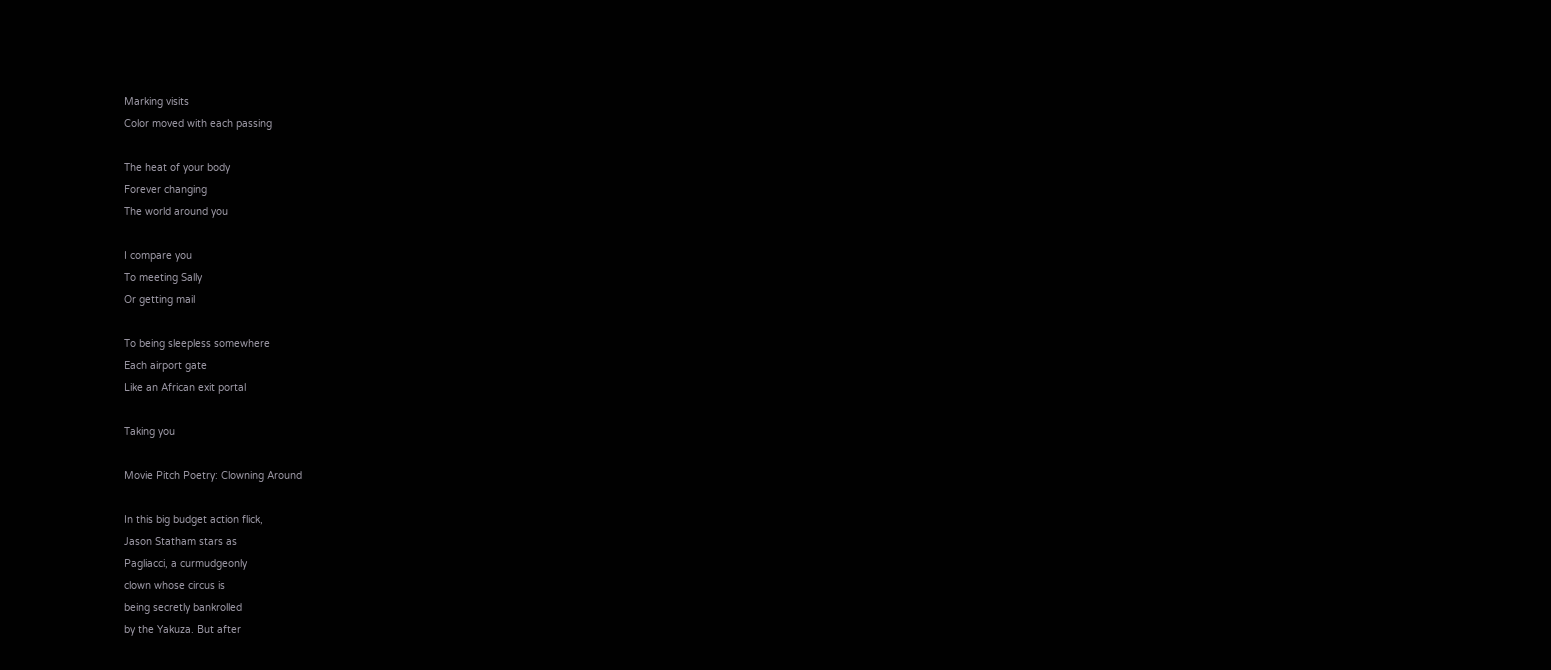Marking visits
Color moved with each passing

The heat of your body
Forever changing
The world around you

I compare you
To meeting Sally
Or getting mail

To being sleepless somewhere
Each airport gate
Like an African exit portal

Taking you

Movie Pitch Poetry: Clowning Around

In this big budget action flick,
Jason Statham stars as
Pagliacci, a curmudgeonly
clown whose circus is
being secretly bankrolled
by the Yakuza. But after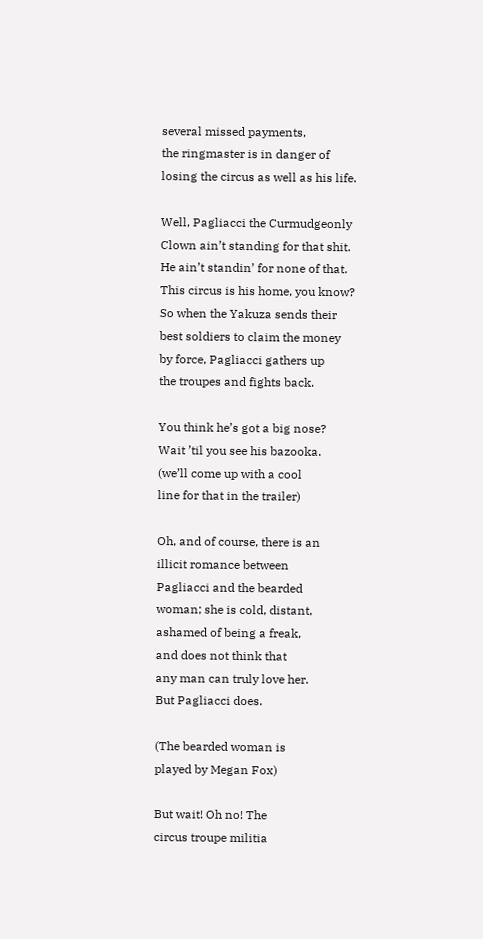several missed payments,
the ringmaster is in danger of
losing the circus as well as his life.

Well, Pagliacci the Curmudgeonly
Clown ain’t standing for that shit.
He ain’t standin’ for none of that.
This circus is his home, you know?
So when the Yakuza sends their
best soldiers to claim the money
by force, Pagliacci gathers up
the troupes and fights back.

You think he’s got a big nose?
Wait ’til you see his bazooka.
(we’ll come up with a cool
line for that in the trailer)

Oh, and of course, there is an
illicit romance between
Pagliacci and the bearded
woman; she is cold, distant,
ashamed of being a freak,
and does not think that
any man can truly love her.
But Pagliacci does.

(The bearded woman is
played by Megan Fox)

But wait! Oh no! The
circus troupe militia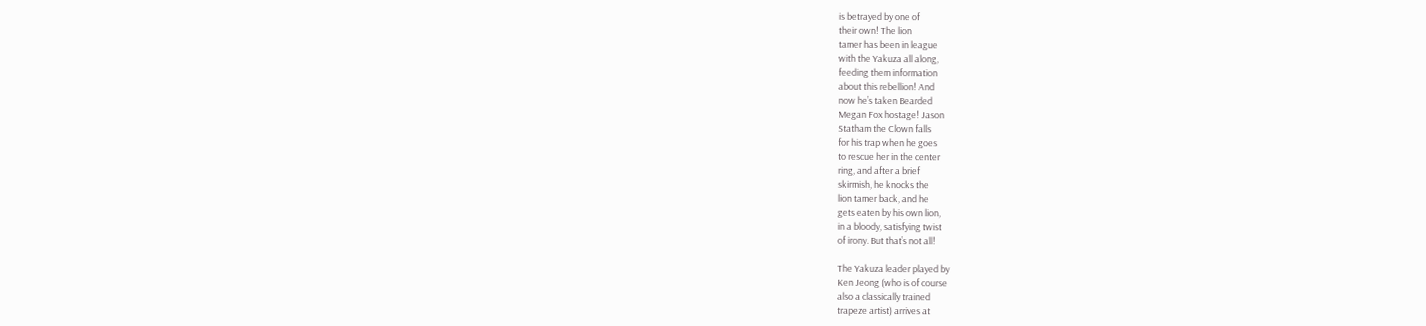is betrayed by one of
their own! The lion
tamer has been in league
with the Yakuza all along,
feeding them information
about this rebellion! And
now he’s taken Bearded
Megan Fox hostage! Jason
Statham the Clown falls
for his trap when he goes
to rescue her in the center
ring, and after a brief
skirmish, he knocks the
lion tamer back, and he
gets eaten by his own lion,
in a bloody, satisfying twist
of irony. But that’s not all!

The Yakuza leader played by
Ken Jeong (who is of course
also a classically trained
trapeze artist) arrives at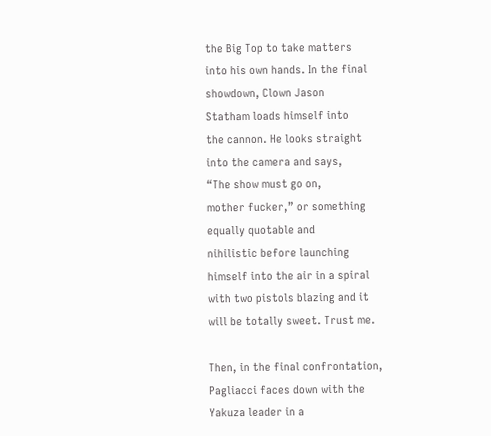the Big Top to take matters
into his own hands. In the final
showdown, Clown Jason
Statham loads himself into
the cannon. He looks straight
into the camera and says,
“The show must go on,
mother fucker,” or something
equally quotable and
nihilistic before launching
himself into the air in a spiral
with two pistols blazing and it
will be totally sweet. Trust me.

Then, in the final confrontation,
Pagliacci faces down with the
Yakuza leader in a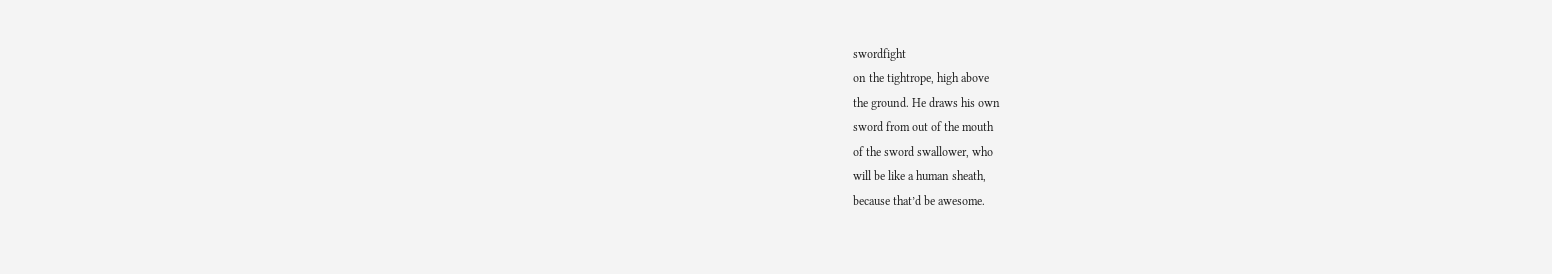swordfight
on the tightrope, high above
the ground. He draws his own
sword from out of the mouth
of the sword swallower, who
will be like a human sheath,
because that’d be awesome.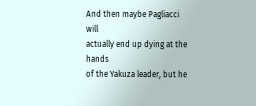And then maybe Pagliacci will
actually end up dying at the hands
of the Yakuza leader, but he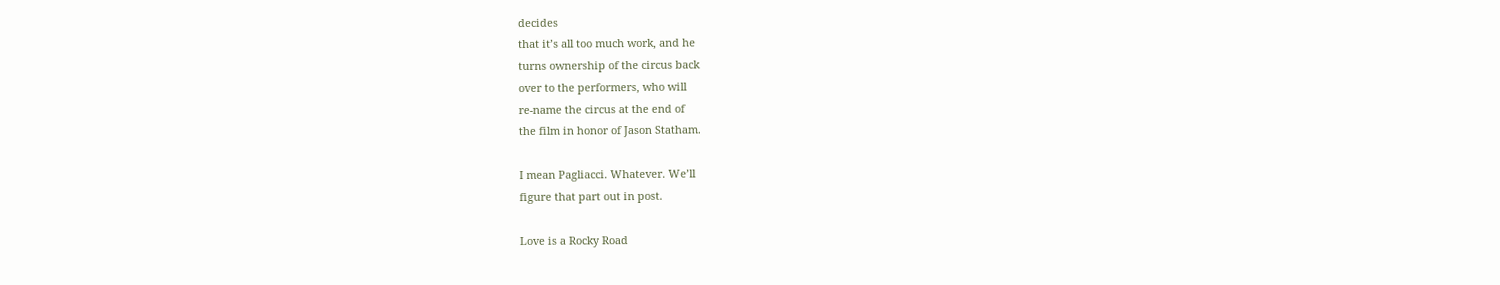decides
that it’s all too much work, and he
turns ownership of the circus back
over to the performers, who will
re-name the circus at the end of
the film in honor of Jason Statham.

I mean Pagliacci. Whatever. We’ll
figure that part out in post.

Love is a Rocky Road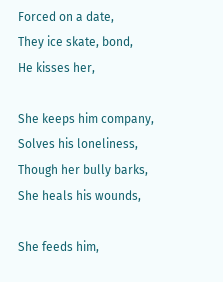Forced on a date,
They ice skate, bond,
He kisses her,

She keeps him company,
Solves his loneliness,
Though her bully barks,
She heals his wounds,

She feeds him,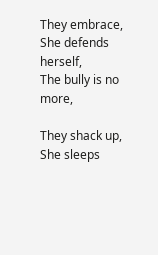They embrace,
She defends herself,
The bully is no more,

They shack up,
She sleeps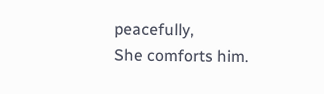peacefully,
She comforts him.